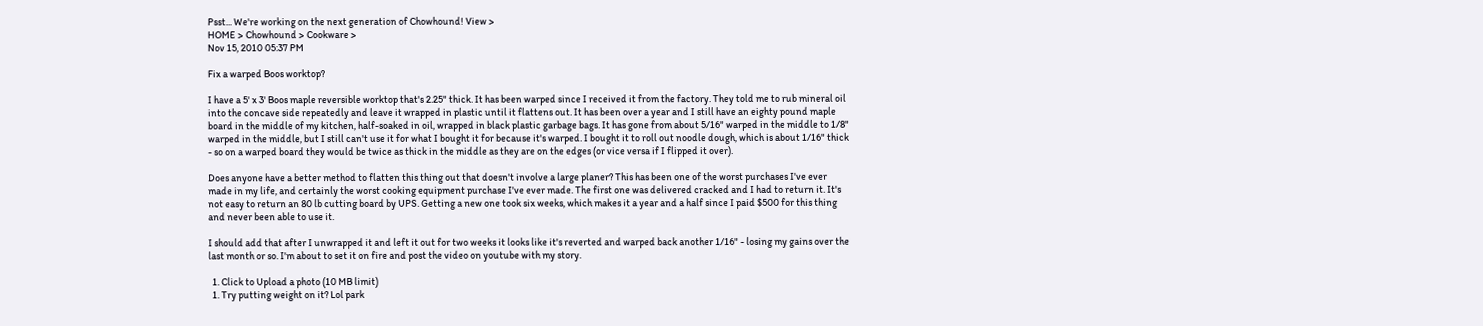Psst... We're working on the next generation of Chowhound! View >
HOME > Chowhound > Cookware >
Nov 15, 2010 05:37 PM

Fix a warped Boos worktop?

I have a 5' x 3' Boos maple reversible worktop that's 2.25" thick. It has been warped since I received it from the factory. They told me to rub mineral oil into the concave side repeatedly and leave it wrapped in plastic until it flattens out. It has been over a year and I still have an eighty pound maple board in the middle of my kitchen, half-soaked in oil, wrapped in black plastic garbage bags. It has gone from about 5/16" warped in the middle to 1/8" warped in the middle, but I still can't use it for what I bought it for because it's warped. I bought it to roll out noodle dough, which is about 1/16" thick - so on a warped board they would be twice as thick in the middle as they are on the edges (or vice versa if I flipped it over).

Does anyone have a better method to flatten this thing out that doesn't involve a large planer? This has been one of the worst purchases I've ever made in my life, and certainly the worst cooking equipment purchase I've ever made. The first one was delivered cracked and I had to return it. It's not easy to return an 80 lb cutting board by UPS. Getting a new one took six weeks, which makes it a year and a half since I paid $500 for this thing and never been able to use it.

I should add that after I unwrapped it and left it out for two weeks it looks like it's reverted and warped back another 1/16" - losing my gains over the last month or so. I'm about to set it on fire and post the video on youtube with my story.

  1. Click to Upload a photo (10 MB limit)
  1. Try putting weight on it? Lol park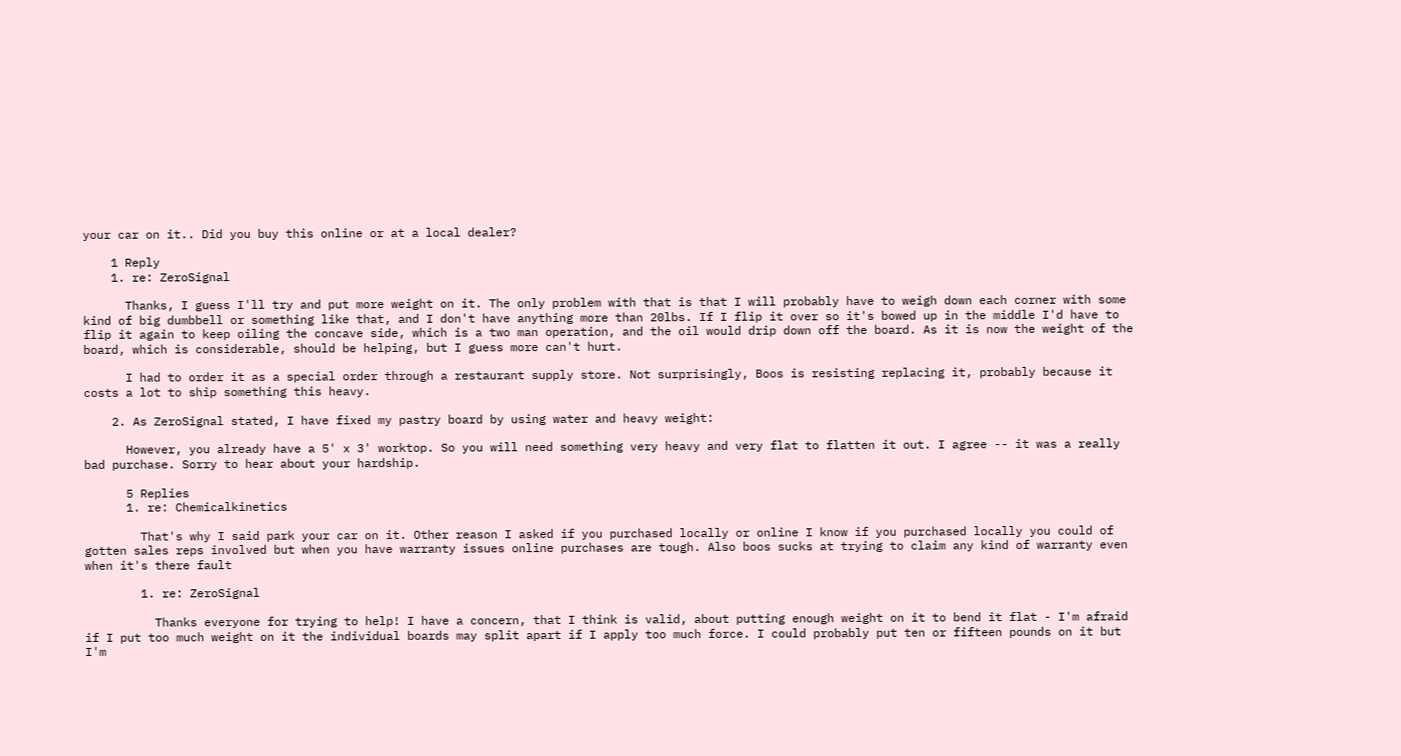your car on it.. Did you buy this online or at a local dealer?

    1 Reply
    1. re: ZeroSignal

      Thanks, I guess I'll try and put more weight on it. The only problem with that is that I will probably have to weigh down each corner with some kind of big dumbbell or something like that, and I don't have anything more than 20lbs. If I flip it over so it's bowed up in the middle I'd have to flip it again to keep oiling the concave side, which is a two man operation, and the oil would drip down off the board. As it is now the weight of the board, which is considerable, should be helping, but I guess more can't hurt.

      I had to order it as a special order through a restaurant supply store. Not surprisingly, Boos is resisting replacing it, probably because it costs a lot to ship something this heavy.

    2. As ZeroSignal stated, I have fixed my pastry board by using water and heavy weight:

      However, you already have a 5' x 3' worktop. So you will need something very heavy and very flat to flatten it out. I agree -- it was a really bad purchase. Sorry to hear about your hardship.

      5 Replies
      1. re: Chemicalkinetics

        That's why I said park your car on it. Other reason I asked if you purchased locally or online I know if you purchased locally you could of gotten sales reps involved but when you have warranty issues online purchases are tough. Also boos sucks at trying to claim any kind of warranty even when it's there fault

        1. re: ZeroSignal

          Thanks everyone for trying to help! I have a concern, that I think is valid, about putting enough weight on it to bend it flat - I'm afraid if I put too much weight on it the individual boards may split apart if I apply too much force. I could probably put ten or fifteen pounds on it but I'm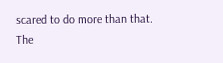scared to do more than that. The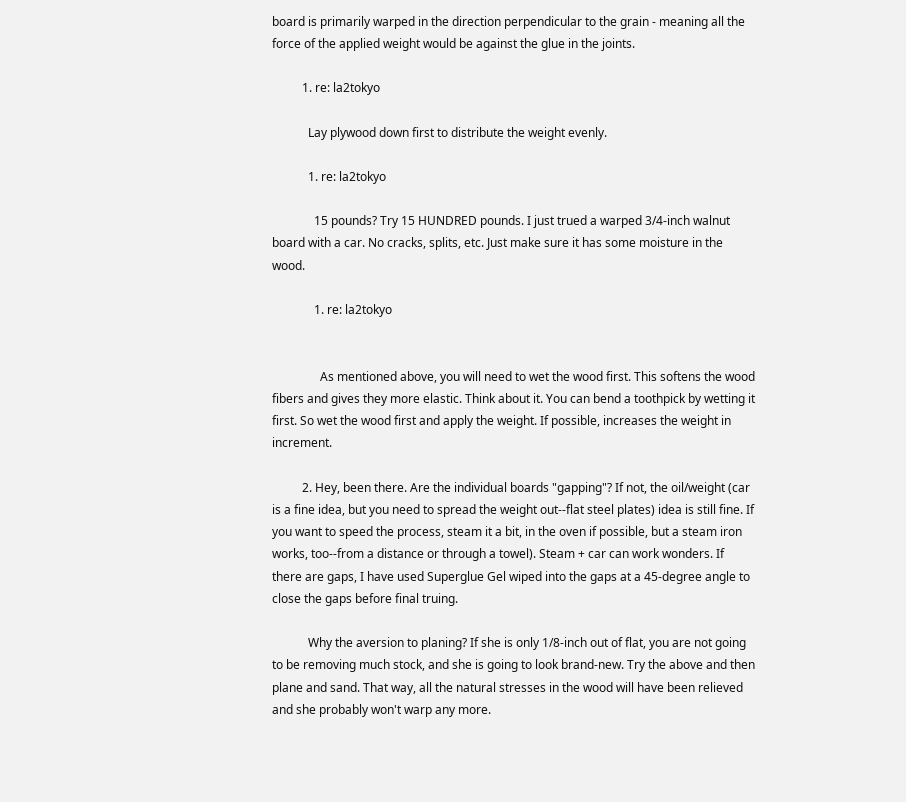board is primarily warped in the direction perpendicular to the grain - meaning all the force of the applied weight would be against the glue in the joints.

          1. re: la2tokyo

            Lay plywood down first to distribute the weight evenly.

            1. re: la2tokyo

              15 pounds? Try 15 HUNDRED pounds. I just trued a warped 3/4-inch walnut board with a car. No cracks, splits, etc. Just make sure it has some moisture in the wood.

              1. re: la2tokyo


                As mentioned above, you will need to wet the wood first. This softens the wood fibers and gives they more elastic. Think about it. You can bend a toothpick by wetting it first. So wet the wood first and apply the weight. If possible, increases the weight in increment.

          2. Hey, been there. Are the individual boards "gapping"? If not, the oil/weight (car is a fine idea, but you need to spread the weight out--flat steel plates) idea is still fine. If you want to speed the process, steam it a bit, in the oven if possible, but a steam iron works, too--from a distance or through a towel). Steam + car can work wonders. If there are gaps, I have used Superglue Gel wiped into the gaps at a 45-degree angle to close the gaps before final truing.

            Why the aversion to planing? If she is only 1/8-inch out of flat, you are not going to be removing much stock, and she is going to look brand-new. Try the above and then plane and sand. That way, all the natural stresses in the wood will have been relieved and she probably won't warp any more.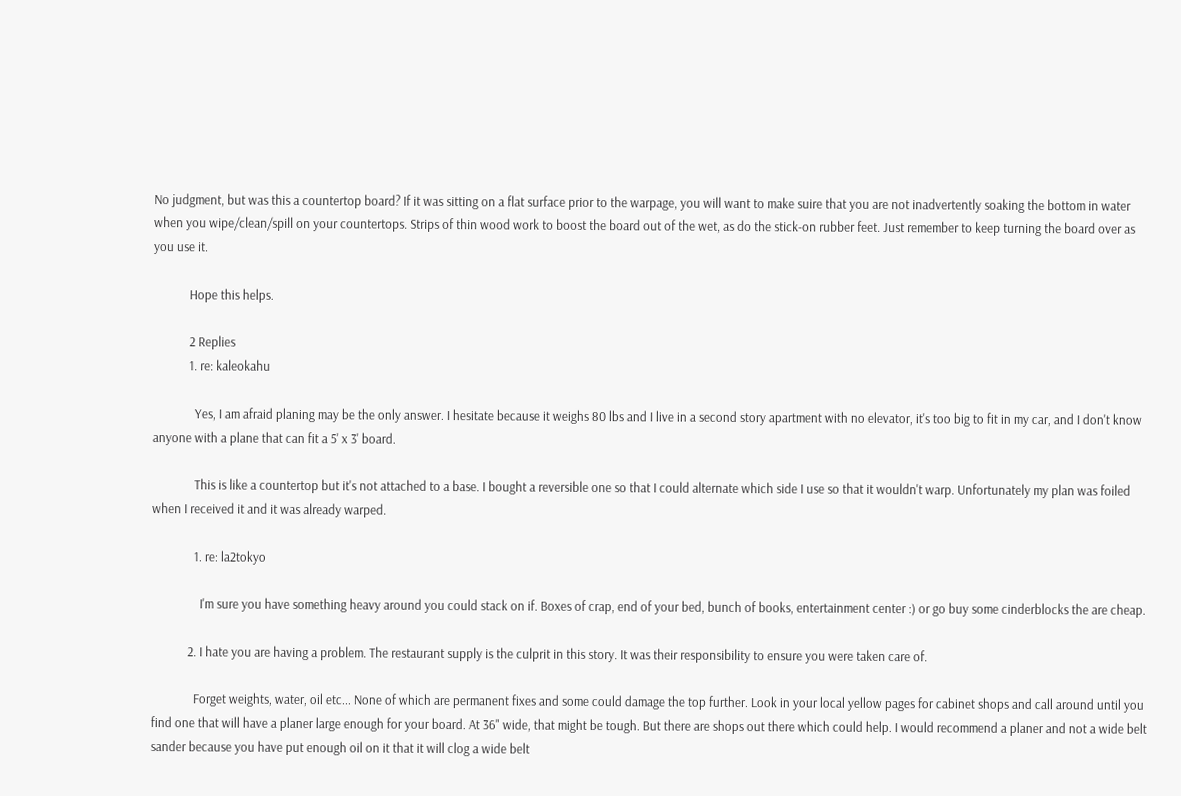No judgment, but was this a countertop board? If it was sitting on a flat surface prior to the warpage, you will want to make suire that you are not inadvertently soaking the bottom in water when you wipe/clean/spill on your countertops. Strips of thin wood work to boost the board out of the wet, as do the stick-on rubber feet. Just remember to keep turning the board over as you use it.

            Hope this helps.

            2 Replies
            1. re: kaleokahu

              Yes, I am afraid planing may be the only answer. I hesitate because it weighs 80 lbs and I live in a second story apartment with no elevator, it's too big to fit in my car, and I don't know anyone with a plane that can fit a 5' x 3' board.

              This is like a countertop but it's not attached to a base. I bought a reversible one so that I could alternate which side I use so that it wouldn't warp. Unfortunately my plan was foiled when I received it and it was already warped.

              1. re: la2tokyo

                I'm sure you have something heavy around you could stack on if. Boxes of crap, end of your bed, bunch of books, entertainment center :) or go buy some cinderblocks the are cheap.

            2. I hate you are having a problem. The restaurant supply is the culprit in this story. It was their responsibility to ensure you were taken care of.

              Forget weights, water, oil etc... None of which are permanent fixes and some could damage the top further. Look in your local yellow pages for cabinet shops and call around until you find one that will have a planer large enough for your board. At 36" wide, that might be tough. But there are shops out there which could help. I would recommend a planer and not a wide belt sander because you have put enough oil on it that it will clog a wide belt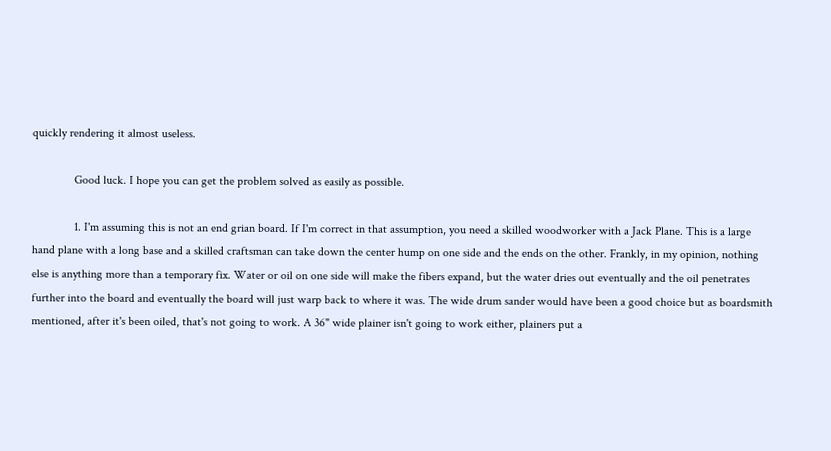quickly rendering it almost useless.

              Good luck. I hope you can get the problem solved as easily as possible.

              1. I'm assuming this is not an end grian board. If I'm correct in that assumption, you need a skilled woodworker with a Jack Plane. This is a large hand plane with a long base and a skilled craftsman can take down the center hump on one side and the ends on the other. Frankly, in my opinion, nothing else is anything more than a temporary fix. Water or oil on one side will make the fibers expand, but the water dries out eventually and the oil penetrates further into the board and eventually the board will just warp back to where it was. The wide drum sander would have been a good choice but as boardsmith mentioned, after it's been oiled, that's not going to work. A 36" wide plainer isn't going to work either, plainers put a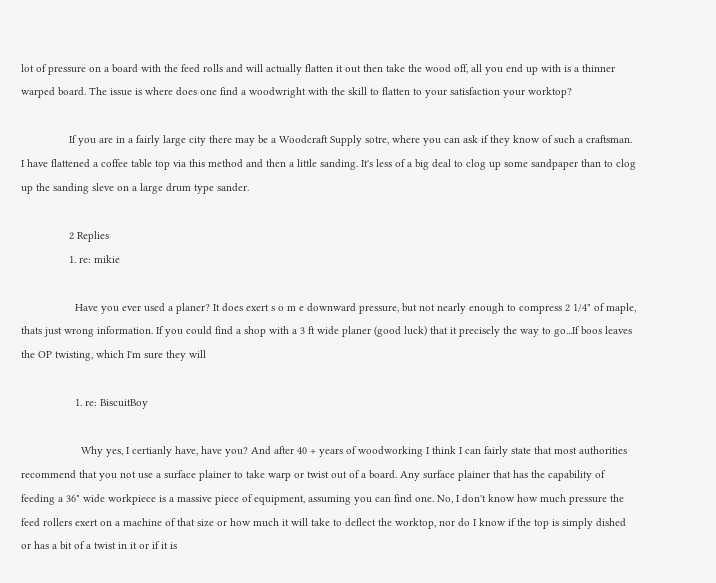lot of pressure on a board with the feed rolls and will actually flatten it out then take the wood off, all you end up with is a thinner warped board. The issue is where does one find a woodwright with the skill to flatten to your satisfaction your worktop?

                If you are in a fairly large city there may be a Woodcraft Supply sotre, where you can ask if they know of such a craftsman. I have flattened a coffee table top via this method and then a little sanding. It's less of a big deal to clog up some sandpaper than to clog up the sanding sleve on a large drum type sander.

                2 Replies
                1. re: mikie

                  Have you ever used a planer? It does exert s o m e downward pressure, but not nearly enough to compress 2 1/4" of maple, thats just wrong information. If you could find a shop with a 3 ft wide planer (good luck) that it precisely the way to go...If boos leaves the OP twisting, which I'm sure they will

                  1. re: BiscuitBoy

                    Why yes, I certianly have, have you? And after 40 + years of woodworking I think I can fairly state that most authorities recommend that you not use a surface plainer to take warp or twist out of a board. Any surface plainer that has the capability of feeding a 36" wide workpiece is a massive piece of equipment, assuming you can find one. No, I don't know how much pressure the feed rollers exert on a machine of that size or how much it will take to deflect the worktop, nor do I know if the top is simply dished or has a bit of a twist in it or if it is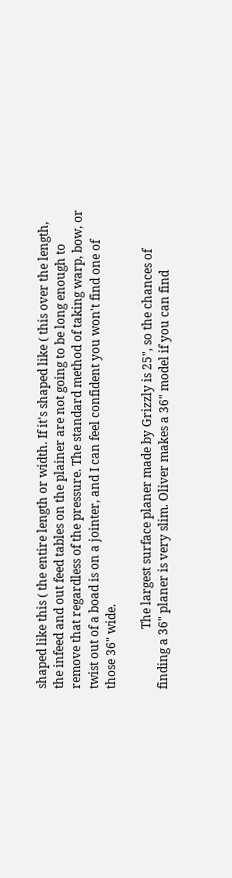shaped like this ( the entire length or width. If it's shaped like ( this over the length, the infeed and out feed tables on the plainer are not going to be long enough to remove that regardless of the pressure. The standard method of taking warp, bow, or twist out of a boad is on a jointer, and I can feel confident you won't find one of those 36" wide.

                    The largest surface planer made by Grizzly is 25", so the chances of finding a 36" planer is very slim. Oliver makes a 36" model if you can find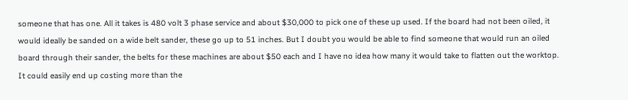someone that has one. All it takes is 480 volt 3 phase service and about $30,000 to pick one of these up used. If the board had not been oiled, it would ideally be sanded on a wide belt sander, these go up to 51 inches. But I doubt you would be able to find someone that would run an oiled board through their sander, the belts for these machines are about $50 each and I have no idea how many it would take to flatten out the worktop. It could easily end up costing more than the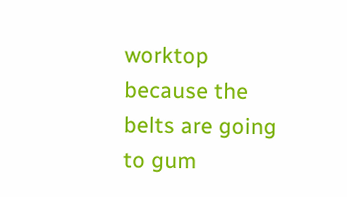worktop because the belts are going to gum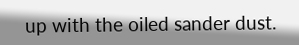up with the oiled sander dust.